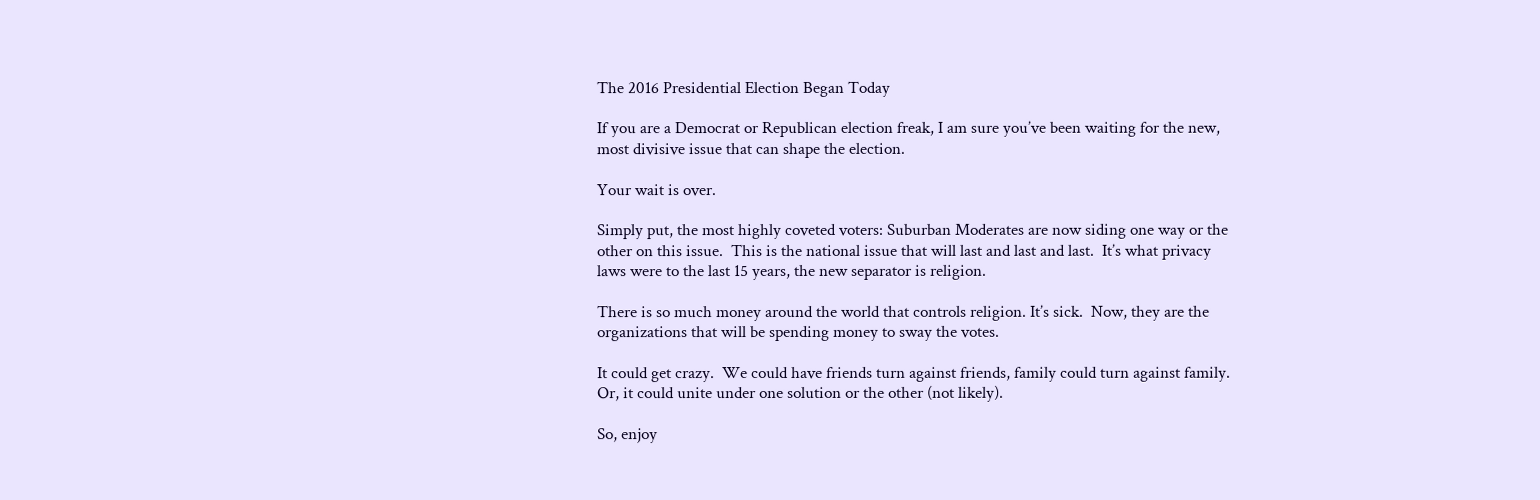The 2016 Presidential Election Began Today

If you are a Democrat or Republican election freak, I am sure you’ve been waiting for the new, most divisive issue that can shape the election.

Your wait is over.

Simply put, the most highly coveted voters: Suburban Moderates are now siding one way or the other on this issue.  This is the national issue that will last and last and last.  It’s what privacy laws were to the last 15 years, the new separator is religion.

There is so much money around the world that controls religion. It’s sick.  Now, they are the organizations that will be spending money to sway the votes.

It could get crazy.  We could have friends turn against friends, family could turn against family. Or, it could unite under one solution or the other (not likely).

So, enjoy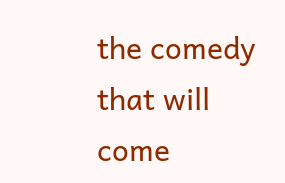the comedy that will come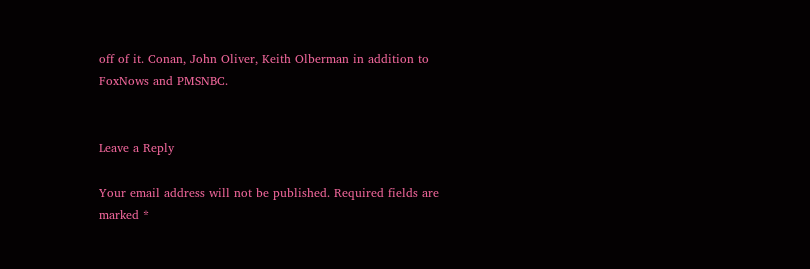off of it. Conan, John Oliver, Keith Olberman in addition to FoxNows and PMSNBC.


Leave a Reply

Your email address will not be published. Required fields are marked *